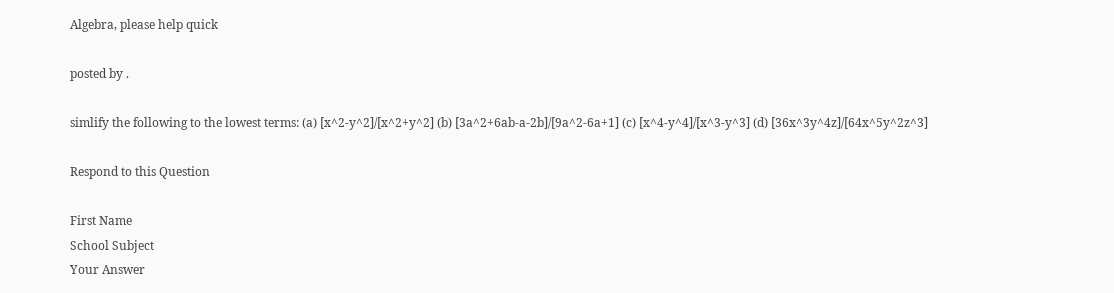Algebra, please help quick

posted by .

simlify the following to the lowest terms: (a) [x^2-y^2]/[x^2+y^2] (b) [3a^2+6ab-a-2b]/[9a^2-6a+1] (c) [x^4-y^4]/[x^3-y^3] (d) [36x^3y^4z]/[64x^5y^2z^3]

Respond to this Question

First Name
School Subject
Your Answer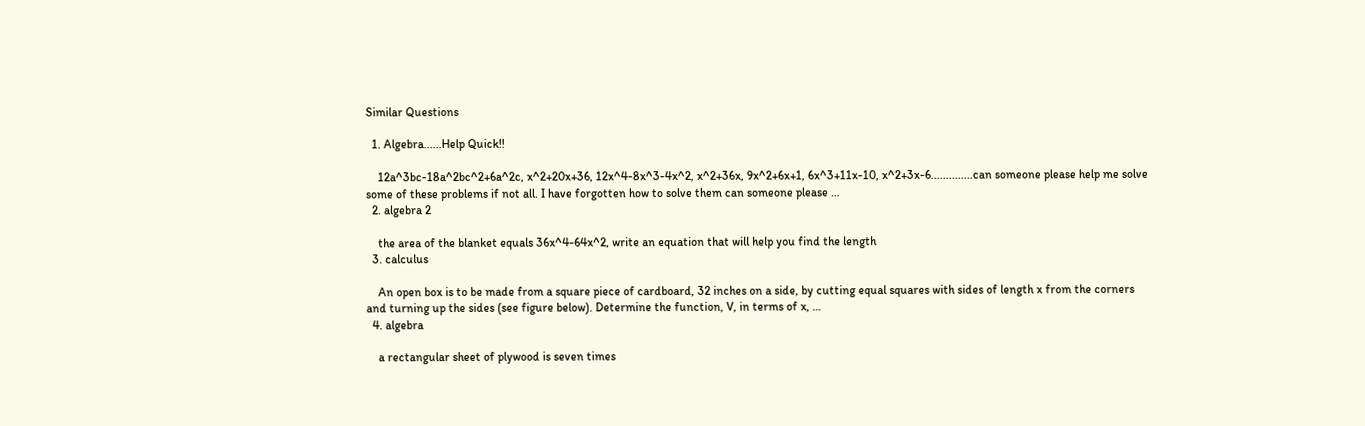Similar Questions

  1. Algebra......Help Quick!!

    12a^3bc-18a^2bc^2+6a^2c, x^2+20x+36, 12x^4-8x^3-4x^2, x^2+36x, 9x^2+6x+1, 6x^3+11x-10, x^2+3x-6..............can someone please help me solve some of these problems if not all. I have forgotten how to solve them can someone please …
  2. algebra 2

    the area of the blanket equals 36x^4-64x^2, write an equation that will help you find the length
  3. calculus

    An open box is to be made from a square piece of cardboard, 32 inches on a side, by cutting equal squares with sides of length x from the corners and turning up the sides (see figure below). Determine the function, V, in terms of x, …
  4. algebra

    a rectangular sheet of plywood is seven times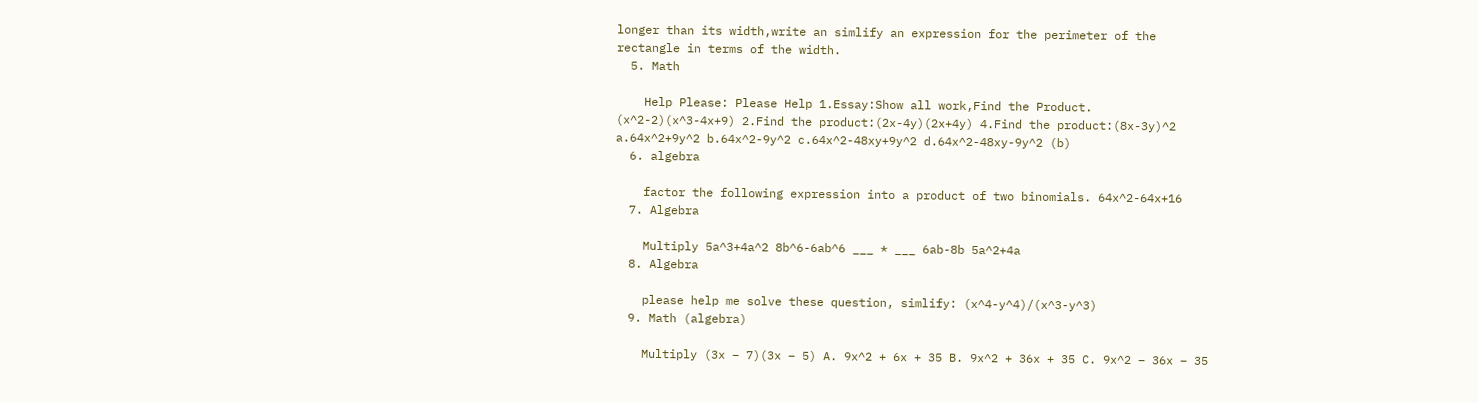longer than its width,write an simlify an expression for the perimeter of the rectangle in terms of the width.
  5. Math

    Help Please: Please Help 1.Essay:Show all work,Find the Product. (x^2-2)(x^3-4x+9) 2.Find the product:(2x-4y)(2x+4y) 4.Find the product:(8x-3y)^2 a.64x^2+9y^2 b.64x^2-9y^2 c.64x^2-48xy+9y^2 d.64x^2-48xy-9y^2 (b)
  6. algebra

    factor the following expression into a product of two binomials. 64x^2-64x+16
  7. Algebra

    Multiply 5a^3+4a^2 8b^6-6ab^6 ___ * ___ 6ab-8b 5a^2+4a
  8. Algebra

    please help me solve these question, simlify: (x^4-y^4)/(x^3-y^3)
  9. Math (algebra)

    Multiply (3x – 7)(3x – 5) A. 9x^2 + 6x + 35 B. 9x^2 + 36x + 35 C. 9x^2 – 36x – 35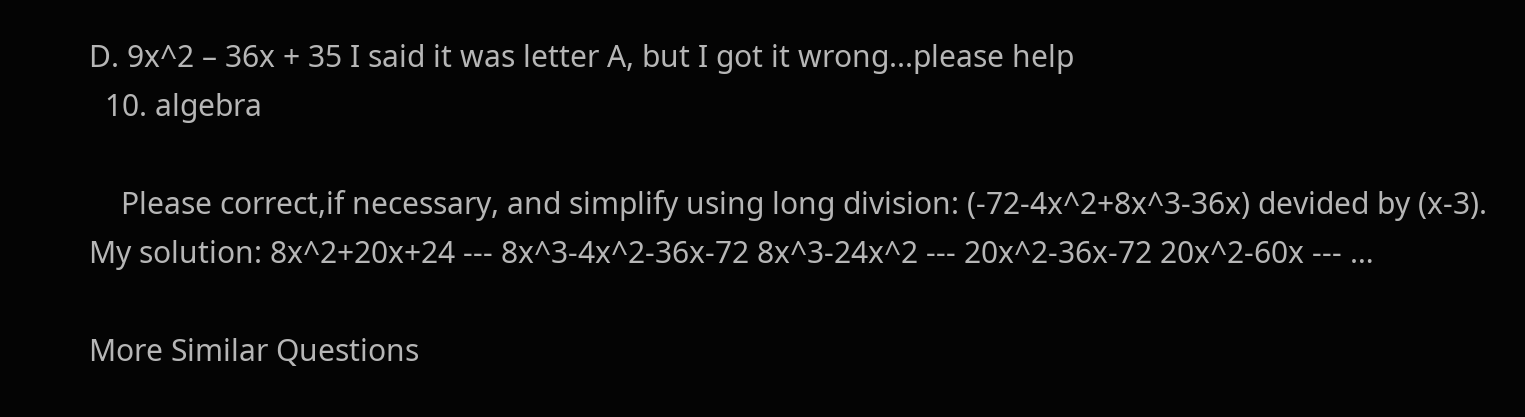D. 9x^2 – 36x + 35 I said it was letter A, but I got it wrong...please help
  10. algebra

    Please correct,if necessary, and simplify using long division: (-72-4x^2+8x^3-36x) devided by (x-3). My solution: 8x^2+20x+24 --- 8x^3-4x^2-36x-72 8x^3-24x^2 --- 20x^2-36x-72 20x^2-60x --- …

More Similar Questions